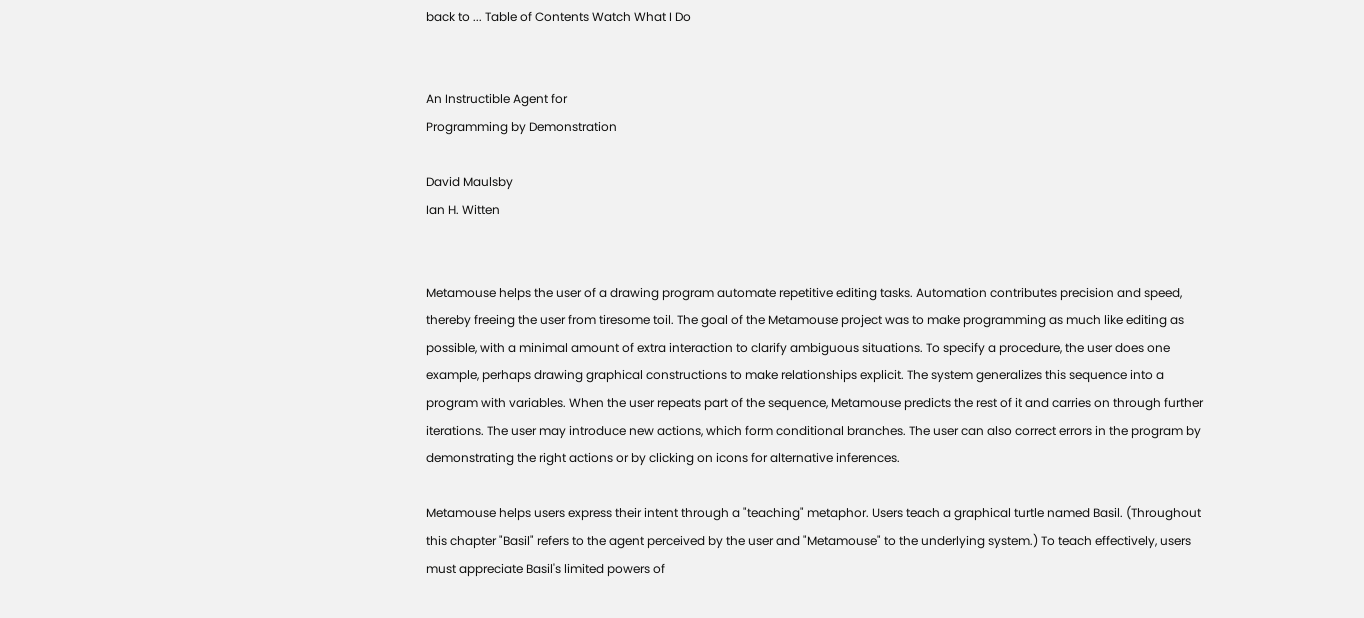back to ... Table of Contents Watch What I Do


An Instructible Agent for
Programming by Demonstration

David Maulsby
Ian H. Witten


Metamouse helps the user of a drawing program automate repetitive editing tasks. Automation contributes precision and speed, thereby freeing the user from tiresome toil. The goal of the Metamouse project was to make programming as much like editing as possible, with a minimal amount of extra interaction to clarify ambiguous situations. To specify a procedure, the user does one example, perhaps drawing graphical constructions to make relationships explicit. The system generalizes this sequence into a program with variables. When the user repeats part of the sequence, Metamouse predicts the rest of it and carries on through further iterations. The user may introduce new actions, which form conditional branches. The user can also correct errors in the program by demonstrating the right actions or by clicking on icons for alternative inferences.

Metamouse helps users express their intent through a "teaching" metaphor. Users teach a graphical turtle named Basil. (Throughout this chapter "Basil" refers to the agent perceived by the user and "Metamouse" to the underlying system.) To teach effectively, users must appreciate Basil's limited powers of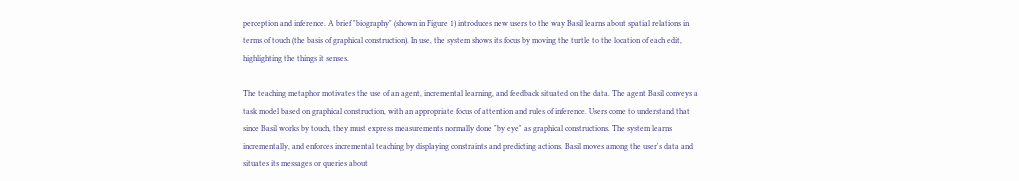perception and inference. A brief "biography" (shown in Figure 1) introduces new users to the way Basil learns about spatial relations in terms of touch (the basis of graphical construction). In use, the system shows its focus by moving the turtle to the location of each edit, highlighting the things it senses.

The teaching metaphor motivates the use of an agent, incremental learning, and feedback situated on the data. The agent Basil conveys a task model based on graphical construction, with an appropriate focus of attention and rules of inference. Users come to understand that since Basil works by touch, they must express measurements normally done "by eye" as graphical constructions. The system learns incrementally, and enforces incremental teaching by displaying constraints and predicting actions. Basil moves among the user's data and situates its messages or queries about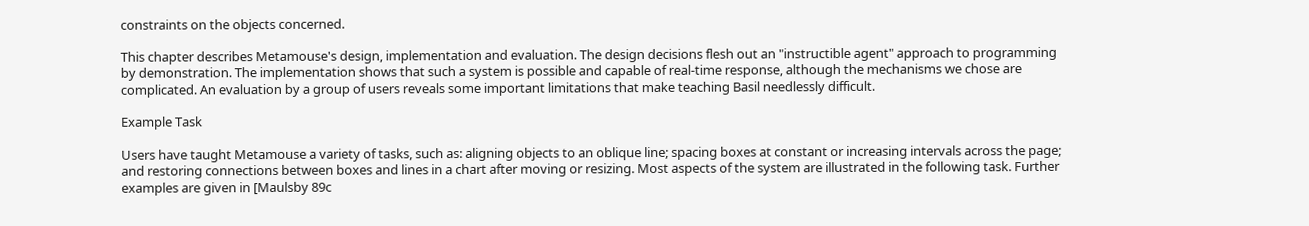constraints on the objects concerned.

This chapter describes Metamouse's design, implementation and evaluation. The design decisions flesh out an "instructible agent" approach to programming by demonstration. The implementation shows that such a system is possible and capable of real-time response, although the mechanisms we chose are complicated. An evaluation by a group of users reveals some important limitations that make teaching Basil needlessly difficult.

Example Task

Users have taught Metamouse a variety of tasks, such as: aligning objects to an oblique line; spacing boxes at constant or increasing intervals across the page; and restoring connections between boxes and lines in a chart after moving or resizing. Most aspects of the system are illustrated in the following task. Further examples are given in [Maulsby 89c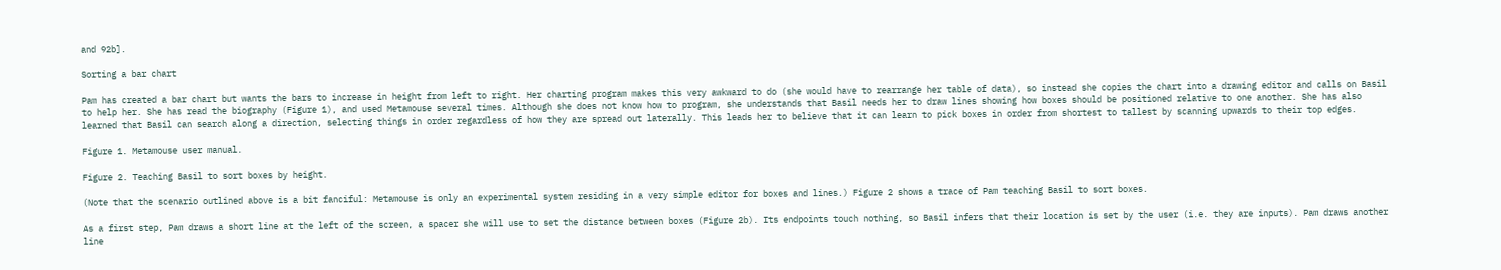and 92b].

Sorting a bar chart

Pam has created a bar chart but wants the bars to increase in height from left to right. Her charting program makes this very awkward to do (she would have to rearrange her table of data), so instead she copies the chart into a drawing editor and calls on Basil to help her. She has read the biography (Figure 1), and used Metamouse several times. Although she does not know how to program, she understands that Basil needs her to draw lines showing how boxes should be positioned relative to one another. She has also learned that Basil can search along a direction, selecting things in order regardless of how they are spread out laterally. This leads her to believe that it can learn to pick boxes in order from shortest to tallest by scanning upwards to their top edges.

Figure 1. Metamouse user manual.

Figure 2. Teaching Basil to sort boxes by height.

(Note that the scenario outlined above is a bit fanciful: Metamouse is only an experimental system residing in a very simple editor for boxes and lines.) Figure 2 shows a trace of Pam teaching Basil to sort boxes.

As a first step, Pam draws a short line at the left of the screen, a spacer she will use to set the distance between boxes (Figure 2b). Its endpoints touch nothing, so Basil infers that their location is set by the user (i.e. they are inputs). Pam draws another line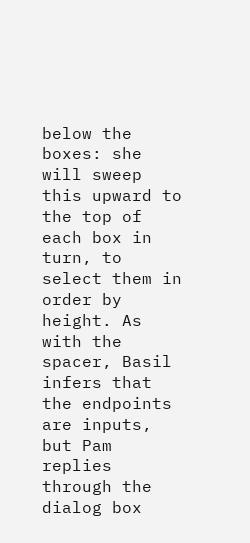below the boxes: she will sweep this upward to the top of each box in turn, to select them in order by height. As with the spacer, Basil infers that the endpoints are inputs, but Pam replies through the dialog box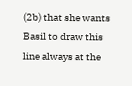(2b) that she wants Basil to draw this line always at the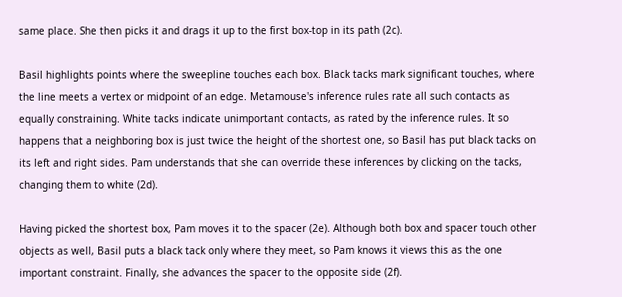same place. She then picks it and drags it up to the first box-top in its path (2c).

Basil highlights points where the sweepline touches each box. Black tacks mark significant touches, where the line meets a vertex or midpoint of an edge. Metamouse's inference rules rate all such contacts as equally constraining. White tacks indicate unimportant contacts, as rated by the inference rules. It so happens that a neighboring box is just twice the height of the shortest one, so Basil has put black tacks on its left and right sides. Pam understands that she can override these inferences by clicking on the tacks, changing them to white (2d).

Having picked the shortest box, Pam moves it to the spacer (2e). Although both box and spacer touch other objects as well, Basil puts a black tack only where they meet, so Pam knows it views this as the one important constraint. Finally, she advances the spacer to the opposite side (2f).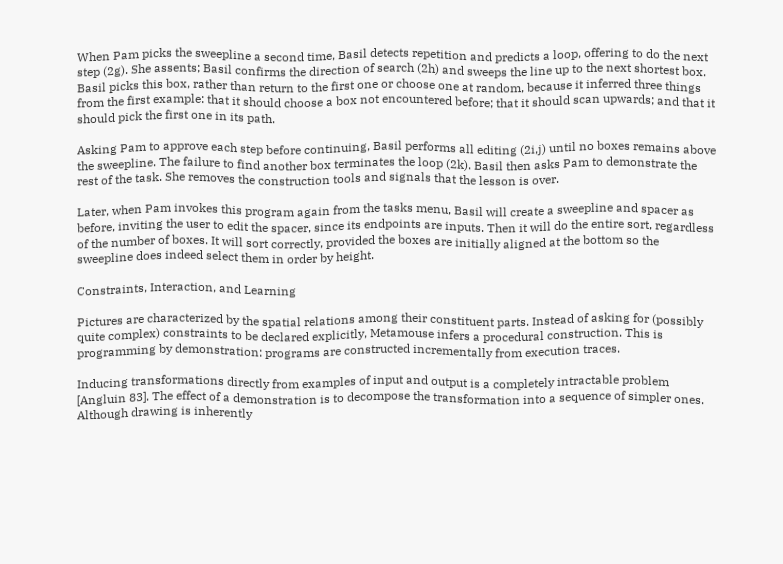When Pam picks the sweepline a second time, Basil detects repetition and predicts a loop, offering to do the next step (2g). She assents; Basil confirms the direction of search (2h) and sweeps the line up to the next shortest box. Basil picks this box, rather than return to the first one or choose one at random, because it inferred three things from the first example: that it should choose a box not encountered before; that it should scan upwards; and that it should pick the first one in its path.

Asking Pam to approve each step before continuing, Basil performs all editing (2i,j) until no boxes remains above the sweepline. The failure to find another box terminates the loop (2k). Basil then asks Pam to demonstrate the rest of the task. She removes the construction tools and signals that the lesson is over.

Later, when Pam invokes this program again from the tasks menu, Basil will create a sweepline and spacer as before, inviting the user to edit the spacer, since its endpoints are inputs. Then it will do the entire sort, regardless of the number of boxes. It will sort correctly, provided the boxes are initially aligned at the bottom so the sweepline does indeed select them in order by height.

Constraints, Interaction, and Learning

Pictures are characterized by the spatial relations among their constituent parts. Instead of asking for (possibly quite complex) constraints to be declared explicitly, Metamouse infers a procedural construction. This is programming by demonstration: programs are constructed incrementally from execution traces.

Inducing transformations directly from examples of input and output is a completely intractable problem [Angluin 83]. The effect of a demonstration is to decompose the transformation into a sequence of simpler ones. Although drawing is inherently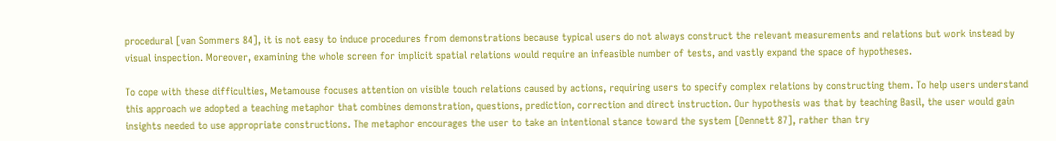procedural [van Sommers 84], it is not easy to induce procedures from demonstrations because typical users do not always construct the relevant measurements and relations but work instead by visual inspection. Moreover, examining the whole screen for implicit spatial relations would require an infeasible number of tests, and vastly expand the space of hypotheses.

To cope with these difficulties, Metamouse focuses attention on visible touch relations caused by actions, requiring users to specify complex relations by constructing them. To help users understand this approach we adopted a teaching metaphor that combines demonstration, questions, prediction, correction and direct instruction. Our hypothesis was that by teaching Basil, the user would gain insights needed to use appropriate constructions. The metaphor encourages the user to take an intentional stance toward the system [Dennett 87], rather than try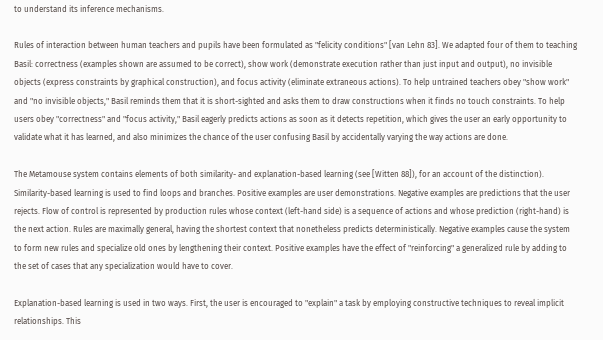to understand its inference mechanisms.

Rules of interaction between human teachers and pupils have been formulated as "felicity conditions" [van Lehn 83]. We adapted four of them to teaching Basil: correctness (examples shown are assumed to be correct), show work (demonstrate execution rather than just input and output), no invisible objects (express constraints by graphical construction), and focus activity (eliminate extraneous actions). To help untrained teachers obey "show work" and "no invisible objects," Basil reminds them that it is short-sighted and asks them to draw constructions when it finds no touch constraints. To help users obey "correctness" and "focus activity," Basil eagerly predicts actions as soon as it detects repetition, which gives the user an early opportunity to validate what it has learned, and also minimizes the chance of the user confusing Basil by accidentally varying the way actions are done.

The Metamouse system contains elements of both similarity- and explanation-based learning (see [Witten 88]), for an account of the distinction). Similarity-based learning is used to find loops and branches. Positive examples are user demonstrations. Negative examples are predictions that the user rejects. Flow of control is represented by production rules whose context (left-hand side) is a sequence of actions and whose prediction (right-hand) is the next action. Rules are maximally general, having the shortest context that nonetheless predicts deterministically. Negative examples cause the system to form new rules and specialize old ones by lengthening their context. Positive examples have the effect of "reinforcing" a generalized rule by adding to the set of cases that any specialization would have to cover.

Explanation-based learning is used in two ways. First, the user is encouraged to "explain" a task by employing constructive techniques to reveal implicit relationships. This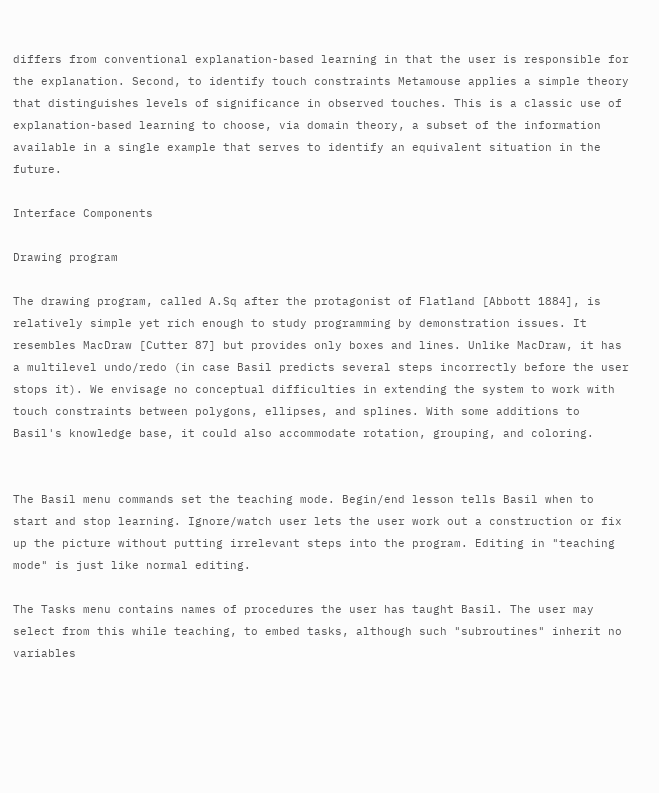differs from conventional explanation-based learning in that the user is responsible for the explanation. Second, to identify touch constraints Metamouse applies a simple theory that distinguishes levels of significance in observed touches. This is a classic use of explanation-based learning to choose, via domain theory, a subset of the information available in a single example that serves to identify an equivalent situation in the future.

Interface Components

Drawing program

The drawing program, called A.Sq after the protagonist of Flatland [Abbott 1884], is relatively simple yet rich enough to study programming by demonstration issues. It resembles MacDraw [Cutter 87] but provides only boxes and lines. Unlike MacDraw, it has a multilevel undo/redo (in case Basil predicts several steps incorrectly before the user stops it). We envisage no conceptual difficulties in extending the system to work with touch constraints between polygons, ellipses, and splines. With some additions to Basil's knowledge base, it could also accommodate rotation, grouping, and coloring.


The Basil menu commands set the teaching mode. Begin/end lesson tells Basil when to start and stop learning. Ignore/watch user lets the user work out a construction or fix up the picture without putting irrelevant steps into the program. Editing in "teaching mode" is just like normal editing.

The Tasks menu contains names of procedures the user has taught Basil. The user may select from this while teaching, to embed tasks, although such "subroutines" inherit no variables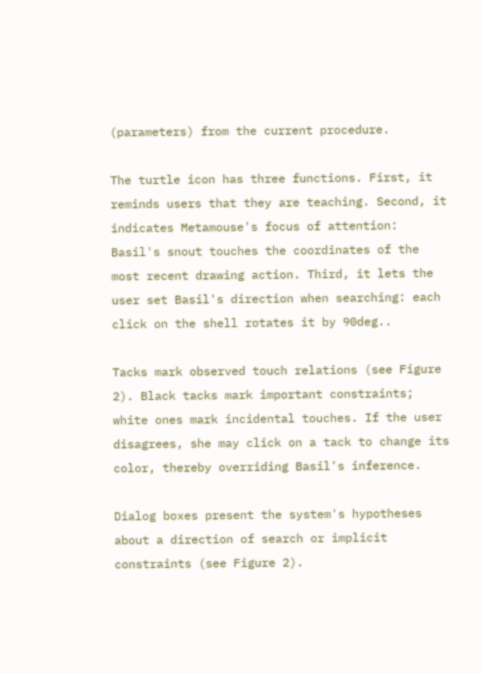(parameters) from the current procedure.

The turtle icon has three functions. First, it reminds users that they are teaching. Second, it indicates Metamouse's focus of attention: Basil's snout touches the coordinates of the most recent drawing action. Third, it lets the user set Basil's direction when searching: each click on the shell rotates it by 90deg..

Tacks mark observed touch relations (see Figure 2). Black tacks mark important constraints; white ones mark incidental touches. If the user disagrees, she may click on a tack to change its color, thereby overriding Basil's inference.

Dialog boxes present the system's hypotheses about a direction of search or implicit constraints (see Figure 2).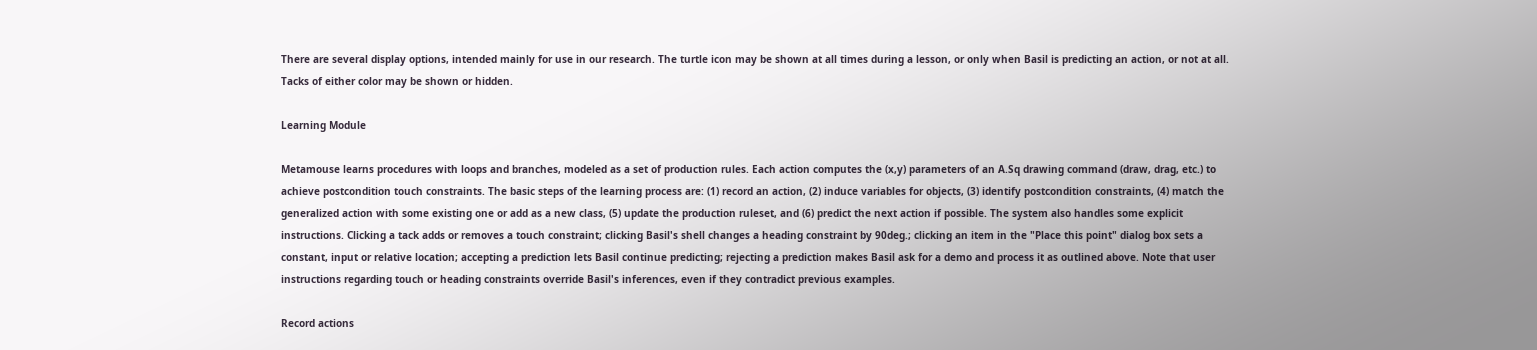There are several display options, intended mainly for use in our research. The turtle icon may be shown at all times during a lesson, or only when Basil is predicting an action, or not at all. Tacks of either color may be shown or hidden.

Learning Module

Metamouse learns procedures with loops and branches, modeled as a set of production rules. Each action computes the (x,y) parameters of an A.Sq drawing command (draw, drag, etc.) to achieve postcondition touch constraints. The basic steps of the learning process are: (1) record an action, (2) induce variables for objects, (3) identify postcondition constraints, (4) match the generalized action with some existing one or add as a new class, (5) update the production ruleset, and (6) predict the next action if possible. The system also handles some explicit instructions. Clicking a tack adds or removes a touch constraint; clicking Basil's shell changes a heading constraint by 90deg.; clicking an item in the "Place this point" dialog box sets a constant, input or relative location; accepting a prediction lets Basil continue predicting; rejecting a prediction makes Basil ask for a demo and process it as outlined above. Note that user instructions regarding touch or heading constraints override Basil's inferences, even if they contradict previous examples.

Record actions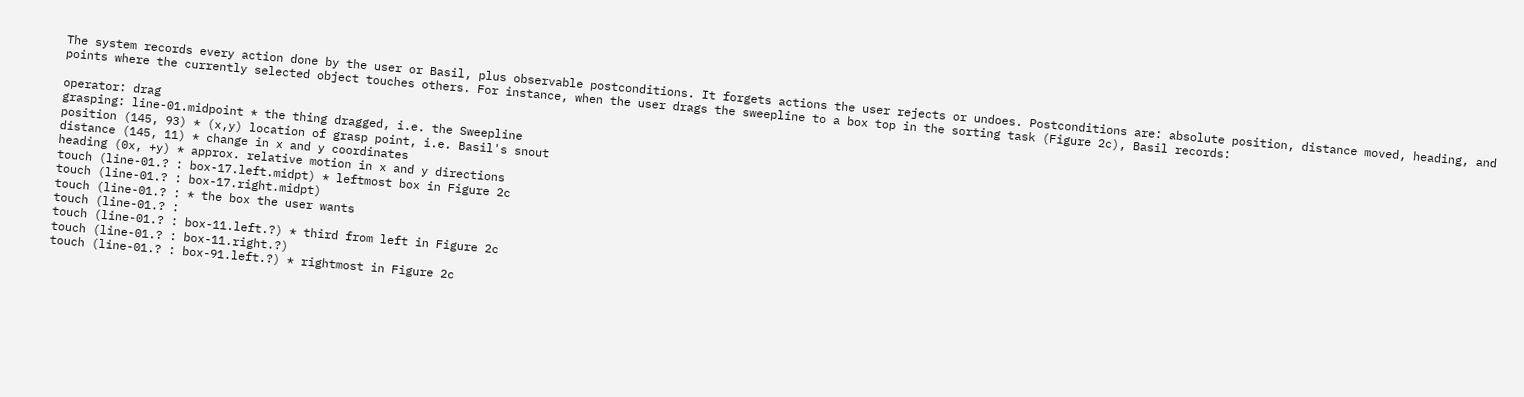The system records every action done by the user or Basil, plus observable postconditions. It forgets actions the user rejects or undoes. Postconditions are: absolute position, distance moved, heading, and points where the currently selected object touches others. For instance, when the user drags the sweepline to a box top in the sorting task (Figure 2c), Basil records:

operator: drag
grasping: line-01.midpoint * the thing dragged, i.e. the Sweepline
position (145, 93) * (x,y) location of grasp point, i.e. Basil's snout
distance (145, 11) * change in x and y coordinates
heading (0x, +y) * approx. relative motion in x and y directions
touch (line-01.? : box-17.left.midpt) * leftmost box in Figure 2c
touch (line-01.? : box-17.right.midpt)
touch (line-01.? : * the box the user wants
touch (line-01.? :
touch (line-01.? : box-11.left.?) * third from left in Figure 2c
touch (line-01.? : box-11.right.?)
touch (line-01.? : box-91.left.?) * rightmost in Figure 2c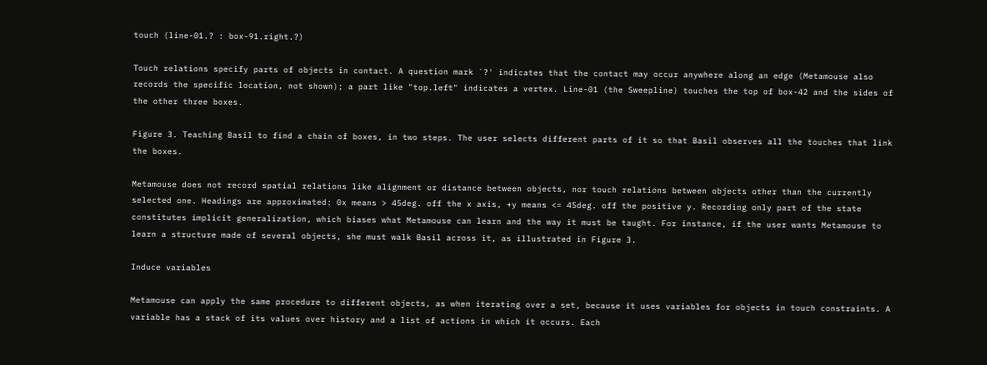touch (line-01.? : box-91.right.?)

Touch relations specify parts of objects in contact. A question mark `?' indicates that the contact may occur anywhere along an edge (Metamouse also records the specific location, not shown); a part like "top.left" indicates a vertex. Line-01 (the Sweepline) touches the top of box-42 and the sides of the other three boxes.

Figure 3. Teaching Basil to find a chain of boxes, in two steps. The user selects different parts of it so that Basil observes all the touches that link the boxes.

Metamouse does not record spatial relations like alignment or distance between objects, nor touch relations between objects other than the currently selected one. Headings are approximated: 0x means > 45deg. off the x axis, +y means <= 45deg. off the positive y. Recording only part of the state constitutes implicit generalization, which biases what Metamouse can learn and the way it must be taught. For instance, if the user wants Metamouse to learn a structure made of several objects, she must walk Basil across it, as illustrated in Figure 3.

Induce variables

Metamouse can apply the same procedure to different objects, as when iterating over a set, because it uses variables for objects in touch constraints. A variable has a stack of its values over history and a list of actions in which it occurs. Each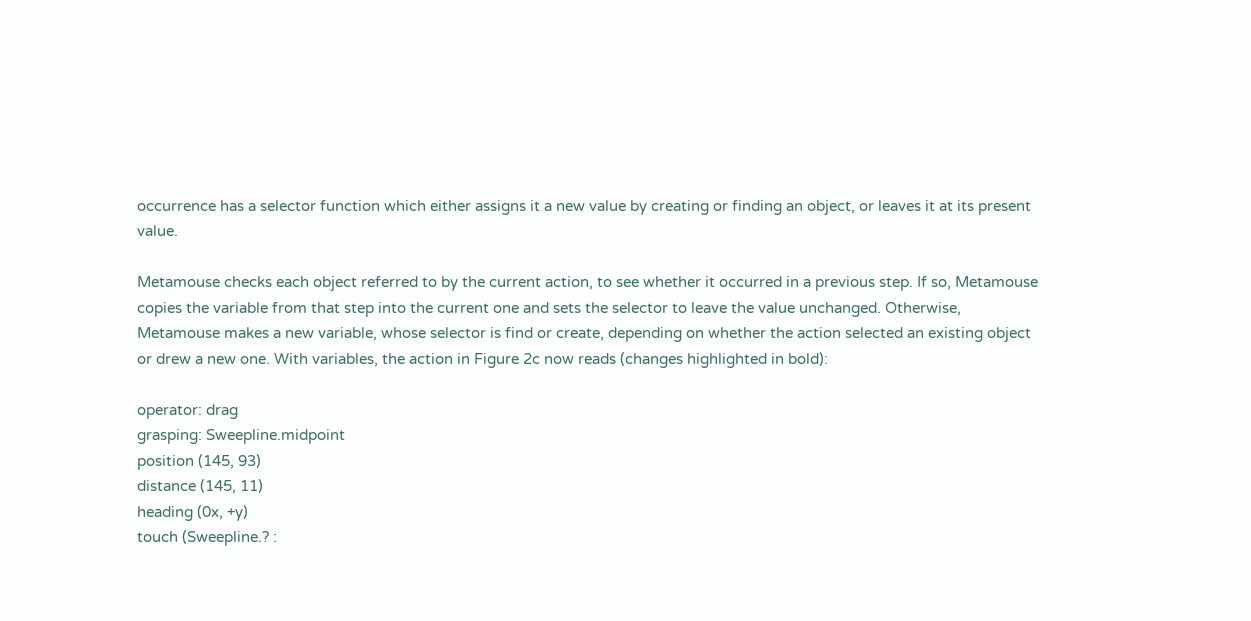occurrence has a selector function which either assigns it a new value by creating or finding an object, or leaves it at its present value.

Metamouse checks each object referred to by the current action, to see whether it occurred in a previous step. If so, Metamouse copies the variable from that step into the current one and sets the selector to leave the value unchanged. Otherwise, Metamouse makes a new variable, whose selector is find or create, depending on whether the action selected an existing object or drew a new one. With variables, the action in Figure 2c now reads (changes highlighted in bold):

operator: drag
grasping: Sweepline.midpoint
position (145, 93)
distance (145, 11)
heading (0x, +y)
touch (Sweepline.? :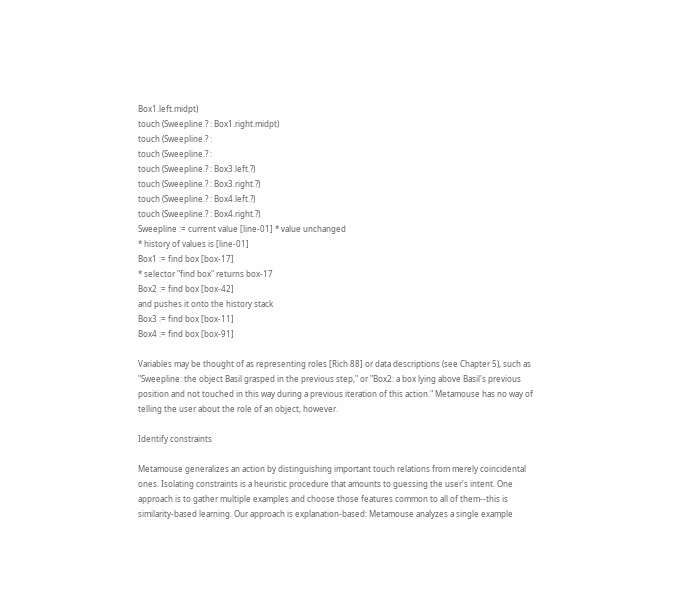Box1.left.midpt)
touch (Sweepline.? : Box1.right.midpt)
touch (Sweepline.? :
touch (Sweepline.? :
touch (Sweepline.? : Box3.left.?)
touch (Sweepline.? : Box3.right.?)
touch (Sweepline.? : Box4.left.?)
touch (Sweepline.? : Box4.right.?)
Sweepline := current value [line-01] * value unchanged
* history of values is [line-01]
Box1 := find box [box-17]
* selector "find box" returns box-17
Box2 := find box [box-42]
and pushes it onto the history stack
Box3 := find box [box-11]
Box4 := find box [box-91]

Variables may be thought of as representing roles [Rich 88] or data descriptions (see Chapter 5), such as "Sweepline: the object Basil grasped in the previous step," or "Box2: a box lying above Basil's previous position and not touched in this way during a previous iteration of this action." Metamouse has no way of telling the user about the role of an object, however.

Identify constraints

Metamouse generalizes an action by distinguishing important touch relations from merely coincidental ones. Isolating constraints is a heuristic procedure that amounts to guessing the user's intent. One approach is to gather multiple examples and choose those features common to all of them--this is similarity-based learning. Our approach is explanation-based: Metamouse analyzes a single example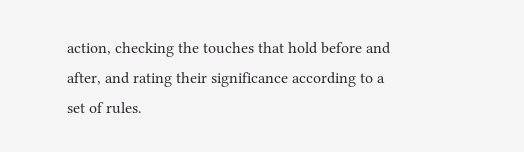action, checking the touches that hold before and after, and rating their significance according to a set of rules.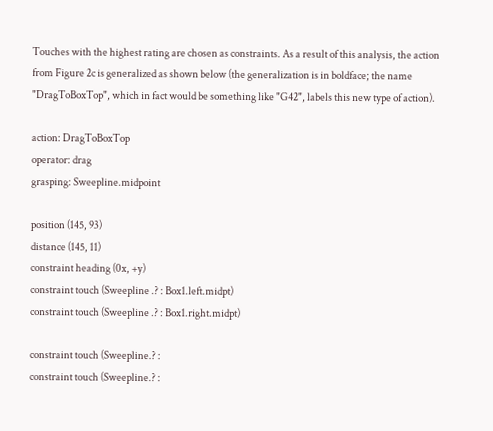Touches with the highest rating are chosen as constraints. As a result of this analysis, the action from Figure 2c is generalized as shown below (the generalization is in boldface; the name "DragToBoxTop", which in fact would be something like "G42", labels this new type of action).

action: DragToBoxTop
operator: drag
grasping: Sweepline.midpoint

position (145, 93)
distance (145, 11)
constraint heading (0x, +y)
constraint touch (Sweepline .? : Box1.left.midpt)
constraint touch (Sweepline .? : Box1.right.midpt)

constraint touch (Sweepline.? :
constraint touch (Sweepline.? :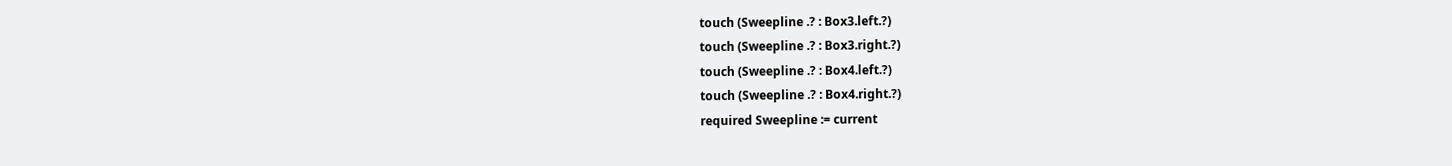touch (Sweepline .? : Box3.left.?)
touch (Sweepline .? : Box3.right.?)
touch (Sweepline .? : Box4.left.?)
touch (Sweepline .? : Box4.right.?)
required Sweepline := current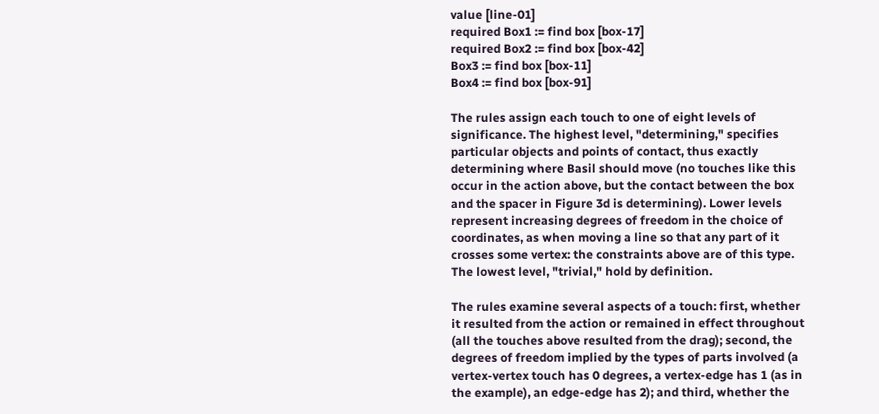value [line-01]
required Box1 := find box [box-17]
required Box2 := find box [box-42]
Box3 := find box [box-11]
Box4 := find box [box-91]

The rules assign each touch to one of eight levels of significance. The highest level, "determining," specifies particular objects and points of contact, thus exactly determining where Basil should move (no touches like this occur in the action above, but the contact between the box and the spacer in Figure 3d is determining). Lower levels represent increasing degrees of freedom in the choice of coordinates, as when moving a line so that any part of it crosses some vertex: the constraints above are of this type. The lowest level, "trivial," hold by definition.

The rules examine several aspects of a touch: first, whether it resulted from the action or remained in effect throughout (all the touches above resulted from the drag); second, the degrees of freedom implied by the types of parts involved (a vertex-vertex touch has 0 degrees, a vertex-edge has 1 (as in the example), an edge-edge has 2); and third, whether the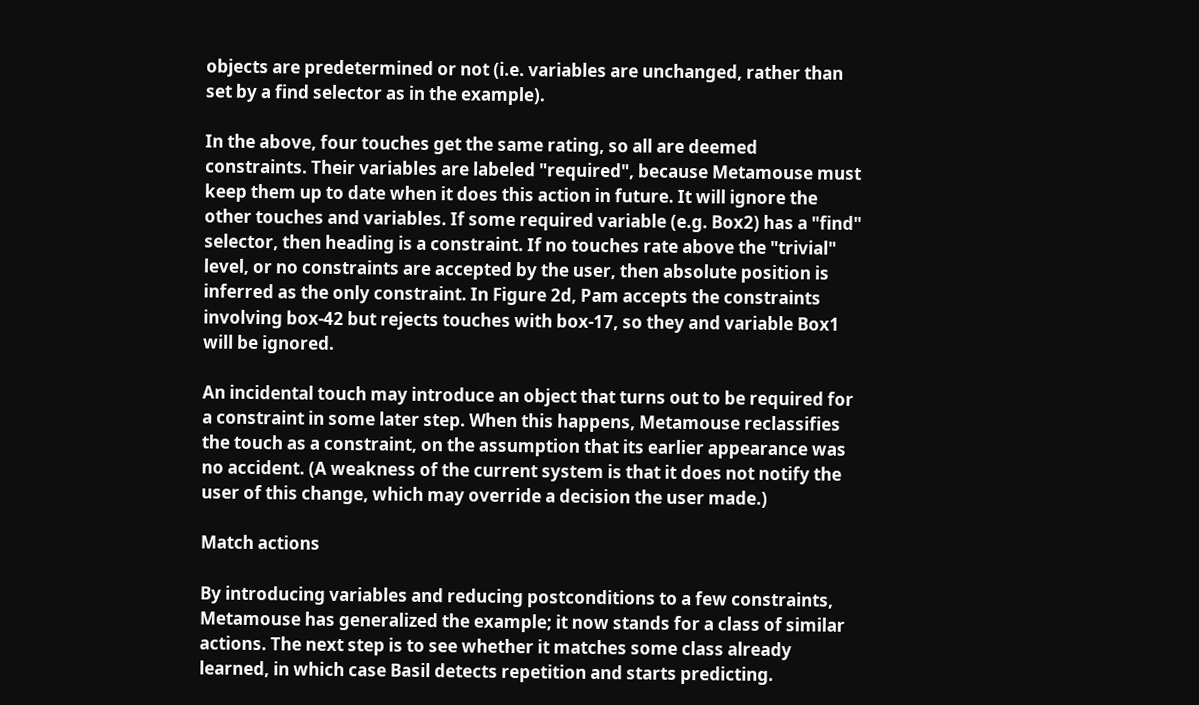objects are predetermined or not (i.e. variables are unchanged, rather than set by a find selector as in the example).

In the above, four touches get the same rating, so all are deemed constraints. Their variables are labeled "required", because Metamouse must keep them up to date when it does this action in future. It will ignore the other touches and variables. If some required variable (e.g. Box2) has a "find" selector, then heading is a constraint. If no touches rate above the "trivial" level, or no constraints are accepted by the user, then absolute position is inferred as the only constraint. In Figure 2d, Pam accepts the constraints involving box-42 but rejects touches with box-17, so they and variable Box1 will be ignored.

An incidental touch may introduce an object that turns out to be required for a constraint in some later step. When this happens, Metamouse reclassifies the touch as a constraint, on the assumption that its earlier appearance was no accident. (A weakness of the current system is that it does not notify the user of this change, which may override a decision the user made.)

Match actions

By introducing variables and reducing postconditions to a few constraints, Metamouse has generalized the example; it now stands for a class of similar actions. The next step is to see whether it matches some class already learned, in which case Basil detects repetition and starts predicting.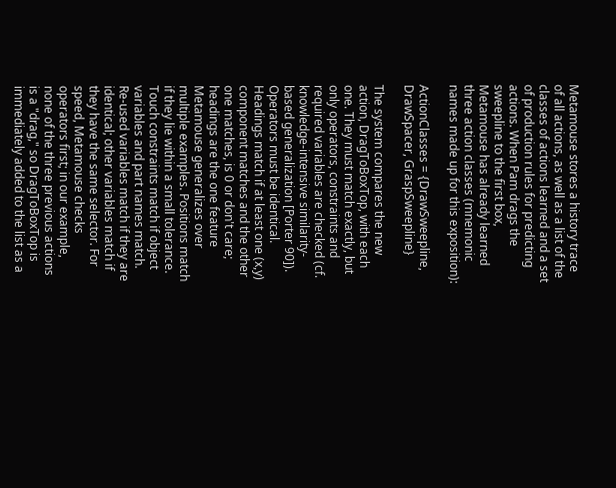Metamouse stores a history trace of all actions, as well as a list of the classes of actions learned and a set of production rules for predicting actions. When Pam drags the sweepline to the first box, Metamouse has already learned three action classes (mnemonic names made up for this exposition):

ActionClasses = {DrawSweepline, DrawSpacer, GraspSweepline}

The system compares the new action, DragToBoxTop, with each one. They must match exactly, but only operators, constraints and required variables are checked (cf. knowledge-intensive similarity-based generalization [Porter 90]). Operators must be identical. Headings match if at least one (x,y) component matches and the other one matches, is 0 or don't care; headings are the one feature Metamouse generalizes over multiple examples. Positions match if they lie within a small tolerance. Touch constraints match if object variables and part names match. Re-used variables match if they are identical; other variables match if they have the same selector. For speed, Metamouse checks operators first; in our example, none of the three previous actions is a "drag," so DragToBoxTop is immediately added to the list as a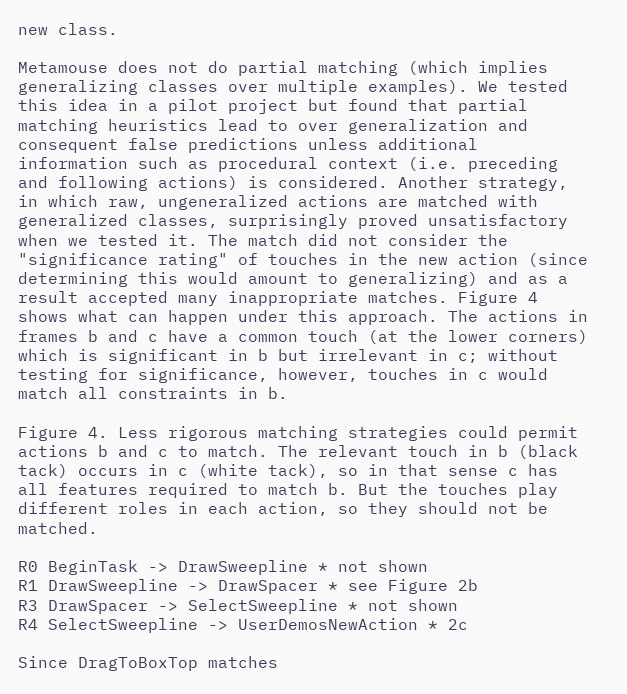new class.

Metamouse does not do partial matching (which implies generalizing classes over multiple examples). We tested this idea in a pilot project but found that partial matching heuristics lead to over generalization and consequent false predictions unless additional information such as procedural context (i.e. preceding and following actions) is considered. Another strategy, in which raw, ungeneralized actions are matched with generalized classes, surprisingly proved unsatisfactory when we tested it. The match did not consider the "significance rating" of touches in the new action (since determining this would amount to generalizing) and as a result accepted many inappropriate matches. Figure 4 shows what can happen under this approach. The actions in frames b and c have a common touch (at the lower corners) which is significant in b but irrelevant in c; without testing for significance, however, touches in c would match all constraints in b.

Figure 4. Less rigorous matching strategies could permit actions b and c to match. The relevant touch in b (black tack) occurs in c (white tack), so in that sense c has all features required to match b. But the touches play different roles in each action, so they should not be matched.

R0 BeginTask -> DrawSweepline * not shown
R1 DrawSweepline -> DrawSpacer * see Figure 2b
R3 DrawSpacer -> SelectSweepline * not shown
R4 SelectSweepline -> UserDemosNewAction * 2c

Since DragToBoxTop matches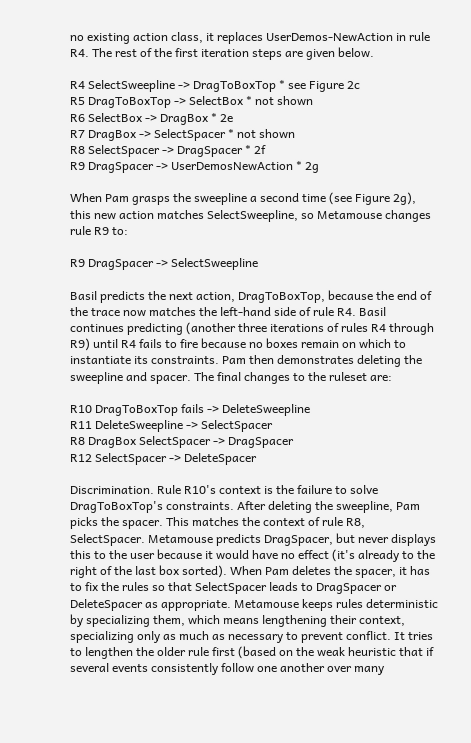no existing action class, it replaces UserDemos-NewAction in rule R4. The rest of the first iteration steps are given below.

R4 SelectSweepline -> DragToBoxTop * see Figure 2c
R5 DragToBoxTop -> SelectBox * not shown
R6 SelectBox -> DragBox * 2e
R7 DragBox -> SelectSpacer * not shown
R8 SelectSpacer -> DragSpacer * 2f
R9 DragSpacer -> UserDemosNewAction * 2g

When Pam grasps the sweepline a second time (see Figure 2g), this new action matches SelectSweepline, so Metamouse changes rule R9 to:

R9 DragSpacer -> SelectSweepline

Basil predicts the next action, DragToBoxTop, because the end of the trace now matches the left-hand side of rule R4. Basil continues predicting (another three iterations of rules R4 through R9) until R4 fails to fire because no boxes remain on which to instantiate its constraints. Pam then demonstrates deleting the sweepline and spacer. The final changes to the ruleset are:

R10 DragToBoxTop fails -> DeleteSweepline
R11 DeleteSweepline -> SelectSpacer
R8 DragBox SelectSpacer -> DragSpacer
R12 SelectSpacer -> DeleteSpacer

Discrimination. Rule R10's context is the failure to solve DragToBoxTop's constraints. After deleting the sweepline, Pam picks the spacer. This matches the context of rule R8, SelectSpacer. Metamouse predicts DragSpacer, but never displays this to the user because it would have no effect (it's already to the right of the last box sorted). When Pam deletes the spacer, it has to fix the rules so that SelectSpacer leads to DragSpacer or DeleteSpacer as appropriate. Metamouse keeps rules deterministic by specializing them, which means lengthening their context, specializing only as much as necessary to prevent conflict. It tries to lengthen the older rule first (based on the weak heuristic that if several events consistently follow one another over many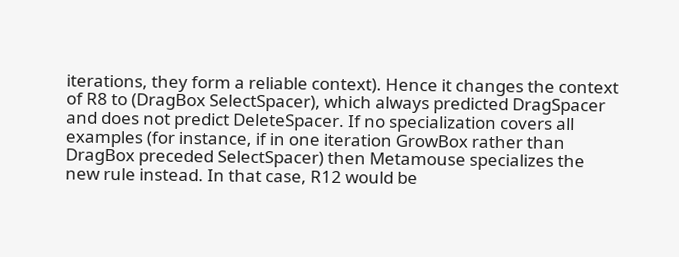iterations, they form a reliable context). Hence it changes the context of R8 to (DragBox SelectSpacer), which always predicted DragSpacer and does not predict DeleteSpacer. If no specialization covers all examples (for instance, if in one iteration GrowBox rather than DragBox preceded SelectSpacer) then Metamouse specializes the new rule instead. In that case, R12 would be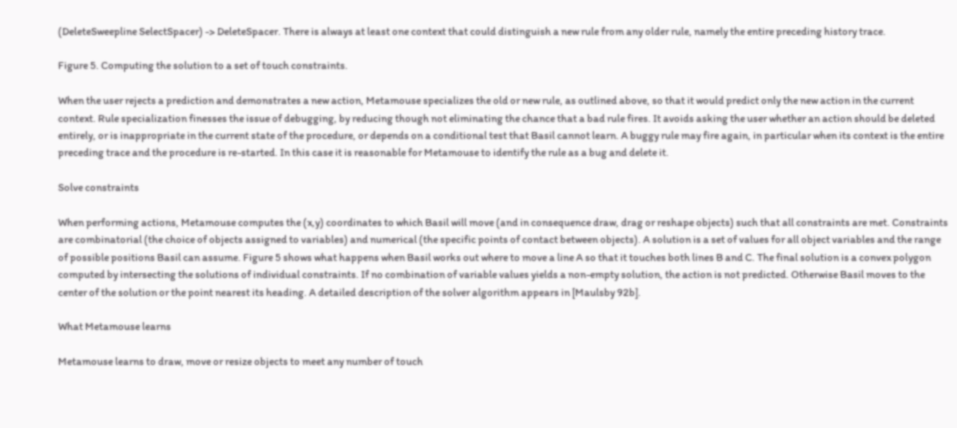(DeleteSweepline SelectSpacer) -> DeleteSpacer. There is always at least one context that could distinguish a new rule from any older rule, namely the entire preceding history trace.

Figure 5. Computing the solution to a set of touch constraints.

When the user rejects a prediction and demonstrates a new action, Metamouse specializes the old or new rule, as outlined above, so that it would predict only the new action in the current context. Rule specialization finesses the issue of debugging, by reducing though not eliminating the chance that a bad rule fires. It avoids asking the user whether an action should be deleted entirely, or is inappropriate in the current state of the procedure, or depends on a conditional test that Basil cannot learn. A buggy rule may fire again, in particular when its context is the entire preceding trace and the procedure is re-started. In this case it is reasonable for Metamouse to identify the rule as a bug and delete it.

Solve constraints

When performing actions, Metamouse computes the (x,y) coordinates to which Basil will move (and in consequence draw, drag or reshape objects) such that all constraints are met. Constraints are combinatorial (the choice of objects assigned to variables) and numerical (the specific points of contact between objects). A solution is a set of values for all object variables and the range of possible positions Basil can assume. Figure 5 shows what happens when Basil works out where to move a line A so that it touches both lines B and C. The final solution is a convex polygon computed by intersecting the solutions of individual constraints. If no combination of variable values yields a non-empty solution, the action is not predicted. Otherwise Basil moves to the center of the solution or the point nearest its heading. A detailed description of the solver algorithm appears in [Maulsby 92b].

What Metamouse learns

Metamouse learns to draw, move or resize objects to meet any number of touch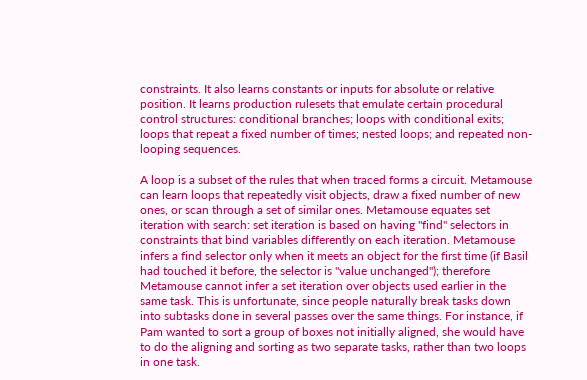constraints. It also learns constants or inputs for absolute or relative position. It learns production rulesets that emulate certain procedural control structures: conditional branches; loops with conditional exits; loops that repeat a fixed number of times; nested loops; and repeated non-looping sequences.

A loop is a subset of the rules that when traced forms a circuit. Metamouse can learn loops that repeatedly visit objects, draw a fixed number of new ones, or scan through a set of similar ones. Metamouse equates set iteration with search: set iteration is based on having "find" selectors in constraints that bind variables differently on each iteration. Metamouse infers a find selector only when it meets an object for the first time (if Basil had touched it before, the selector is "value unchanged"); therefore Metamouse cannot infer a set iteration over objects used earlier in the same task. This is unfortunate, since people naturally break tasks down into subtasks done in several passes over the same things. For instance, if Pam wanted to sort a group of boxes not initially aligned, she would have to do the aligning and sorting as two separate tasks, rather than two loops in one task.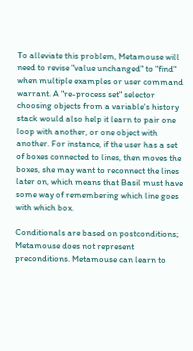To alleviate this problem, Metamouse will need to revise "value unchanged" to "find" when multiple examples or user command warrant. A "re-process set" selector choosing objects from a variable's history stack would also help it learn to pair one loop with another, or one object with another. For instance, if the user has a set of boxes connected to lines, then moves the boxes, she may want to reconnect the lines later on, which means that Basil must have some way of remembering which line goes with which box.

Conditionals are based on postconditions; Metamouse does not represent preconditions. Metamouse can learn to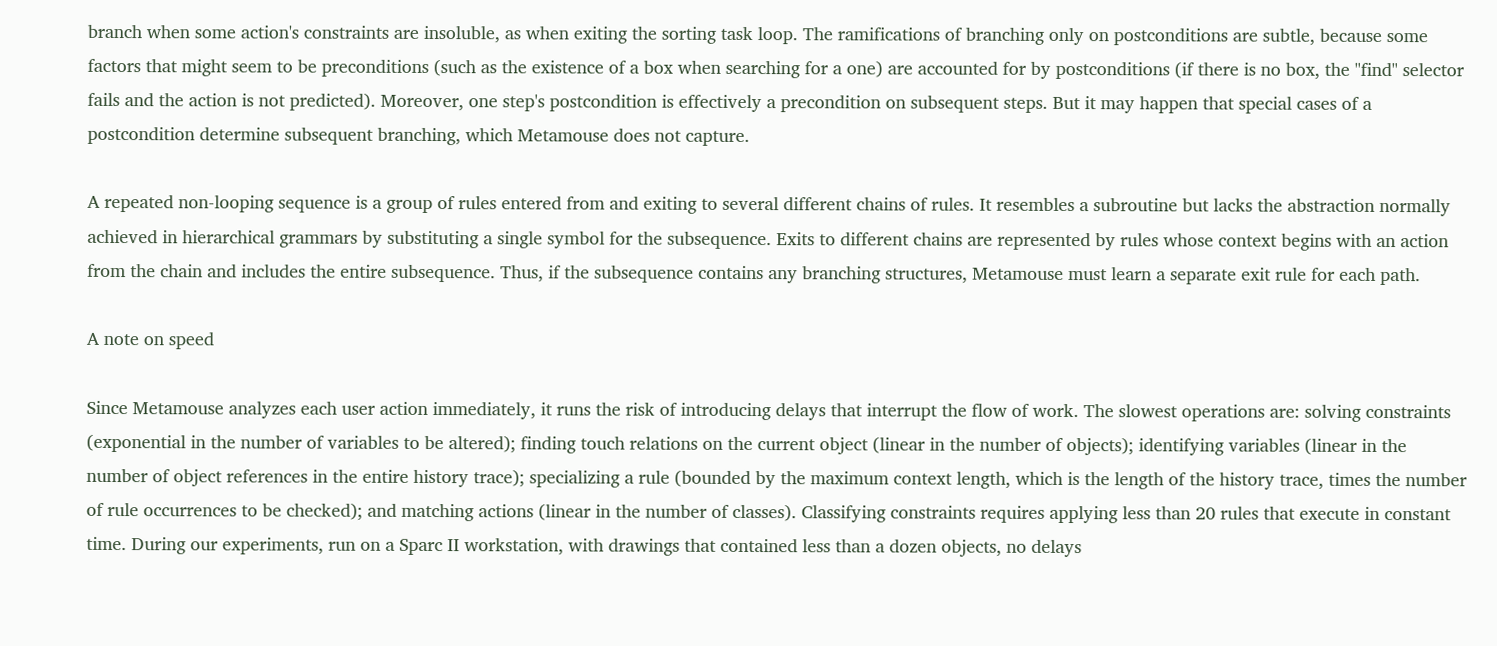branch when some action's constraints are insoluble, as when exiting the sorting task loop. The ramifications of branching only on postconditions are subtle, because some factors that might seem to be preconditions (such as the existence of a box when searching for a one) are accounted for by postconditions (if there is no box, the "find" selector fails and the action is not predicted). Moreover, one step's postcondition is effectively a precondition on subsequent steps. But it may happen that special cases of a postcondition determine subsequent branching, which Metamouse does not capture.

A repeated non-looping sequence is a group of rules entered from and exiting to several different chains of rules. It resembles a subroutine but lacks the abstraction normally achieved in hierarchical grammars by substituting a single symbol for the subsequence. Exits to different chains are represented by rules whose context begins with an action from the chain and includes the entire subsequence. Thus, if the subsequence contains any branching structures, Metamouse must learn a separate exit rule for each path.

A note on speed

Since Metamouse analyzes each user action immediately, it runs the risk of introducing delays that interrupt the flow of work. The slowest operations are: solving constraints (exponential in the number of variables to be altered); finding touch relations on the current object (linear in the number of objects); identifying variables (linear in the number of object references in the entire history trace); specializing a rule (bounded by the maximum context length, which is the length of the history trace, times the number of rule occurrences to be checked); and matching actions (linear in the number of classes). Classifying constraints requires applying less than 20 rules that execute in constant time. During our experiments, run on a Sparc II workstation, with drawings that contained less than a dozen objects, no delays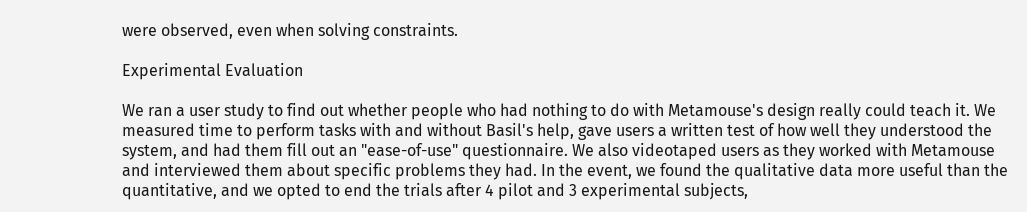were observed, even when solving constraints.

Experimental Evaluation

We ran a user study to find out whether people who had nothing to do with Metamouse's design really could teach it. We measured time to perform tasks with and without Basil's help, gave users a written test of how well they understood the system, and had them fill out an "ease-of-use" questionnaire. We also videotaped users as they worked with Metamouse and interviewed them about specific problems they had. In the event, we found the qualitative data more useful than the quantitative, and we opted to end the trials after 4 pilot and 3 experimental subjects,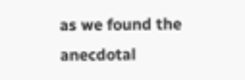as we found the anecdotal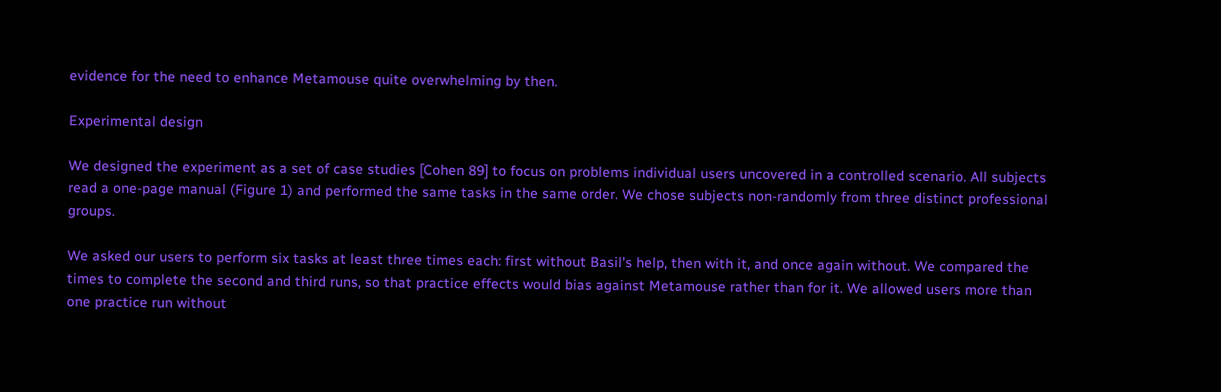evidence for the need to enhance Metamouse quite overwhelming by then.

Experimental design

We designed the experiment as a set of case studies [Cohen 89] to focus on problems individual users uncovered in a controlled scenario. All subjects read a one-page manual (Figure 1) and performed the same tasks in the same order. We chose subjects non-randomly from three distinct professional groups.

We asked our users to perform six tasks at least three times each: first without Basil's help, then with it, and once again without. We compared the times to complete the second and third runs, so that practice effects would bias against Metamouse rather than for it. We allowed users more than one practice run without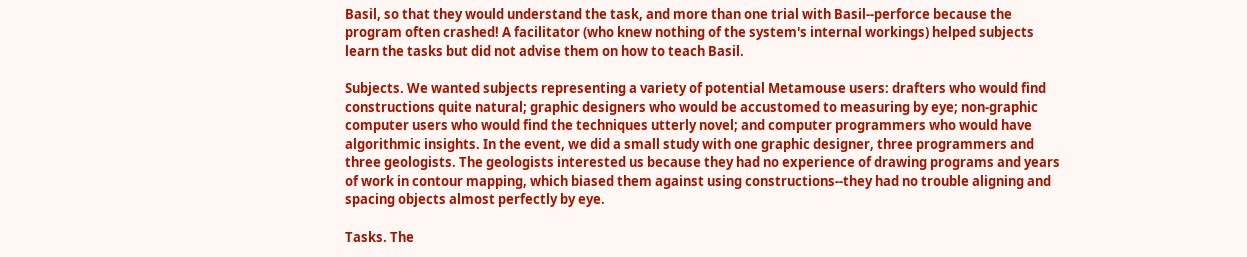Basil, so that they would understand the task, and more than one trial with Basil--perforce because the program often crashed! A facilitator (who knew nothing of the system's internal workings) helped subjects learn the tasks but did not advise them on how to teach Basil.

Subjects. We wanted subjects representing a variety of potential Metamouse users: drafters who would find constructions quite natural; graphic designers who would be accustomed to measuring by eye; non-graphic computer users who would find the techniques utterly novel; and computer programmers who would have algorithmic insights. In the event, we did a small study with one graphic designer, three programmers and three geologists. The geologists interested us because they had no experience of drawing programs and years of work in contour mapping, which biased them against using constructions--they had no trouble aligning and spacing objects almost perfectly by eye.

Tasks. The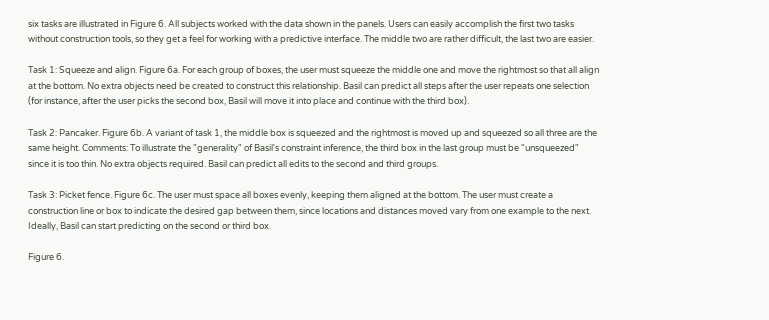six tasks are illustrated in Figure 6. All subjects worked with the data shown in the panels. Users can easily accomplish the first two tasks without construction tools, so they get a feel for working with a predictive interface. The middle two are rather difficult, the last two are easier.

Task 1: Squeeze and align. Figure 6a. For each group of boxes, the user must squeeze the middle one and move the rightmost so that all align at the bottom. No extra objects need be created to construct this relationship. Basil can predict all steps after the user repeats one selection (for instance, after the user picks the second box, Basil will move it into place and continue with the third box).

Task 2: Pancaker. Figure 6b. A variant of task 1, the middle box is squeezed and the rightmost is moved up and squeezed so all three are the same height. Comments: To illustrate the "generality" of Basil's constraint inference, the third box in the last group must be "unsqueezed" since it is too thin. No extra objects required. Basil can predict all edits to the second and third groups.

Task 3: Picket fence. Figure 6c. The user must space all boxes evenly, keeping them aligned at the bottom. The user must create a construction line or box to indicate the desired gap between them, since locations and distances moved vary from one example to the next. Ideally, Basil can start predicting on the second or third box.

Figure 6.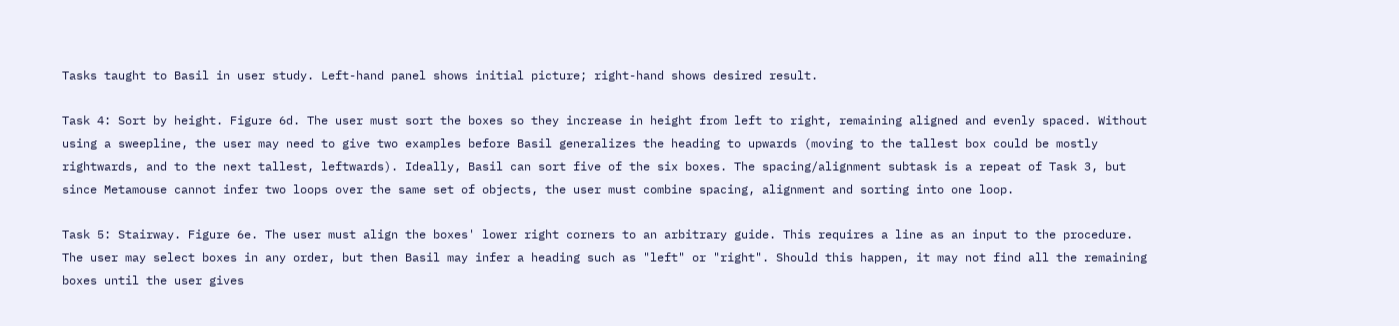Tasks taught to Basil in user study. Left-hand panel shows initial picture; right-hand shows desired result.

Task 4: Sort by height. Figure 6d. The user must sort the boxes so they increase in height from left to right, remaining aligned and evenly spaced. Without using a sweepline, the user may need to give two examples before Basil generalizes the heading to upwards (moving to the tallest box could be mostly rightwards, and to the next tallest, leftwards). Ideally, Basil can sort five of the six boxes. The spacing/alignment subtask is a repeat of Task 3, but since Metamouse cannot infer two loops over the same set of objects, the user must combine spacing, alignment and sorting into one loop.

Task 5: Stairway. Figure 6e. The user must align the boxes' lower right corners to an arbitrary guide. This requires a line as an input to the procedure. The user may select boxes in any order, but then Basil may infer a heading such as "left" or "right". Should this happen, it may not find all the remaining boxes until the user gives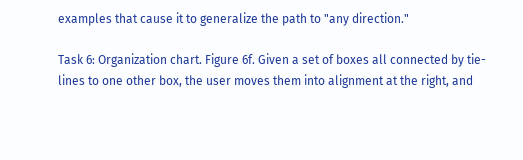examples that cause it to generalize the path to "any direction."

Task 6: Organization chart. Figure 6f. Given a set of boxes all connected by tie-lines to one other box, the user moves them into alignment at the right, and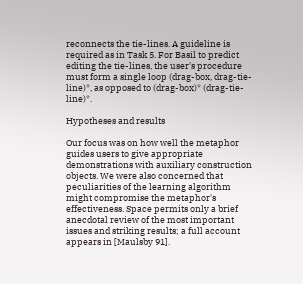reconnects the tie-lines. A guideline is required as in Task 5. For Basil to predict editing the tie-lines, the user's procedure must form a single loop (drag-box, drag-tie-line)*, as opposed to (drag-box)* (drag-tie-line)*.

Hypotheses and results

Our focus was on how well the metaphor guides users to give appropriate demonstrations with auxiliary construction objects. We were also concerned that peculiarities of the learning algorithm might compromise the metaphor's effectiveness. Space permits only a brief anecdotal review of the most important issues and striking results; a full account appears in [Maulsby 91].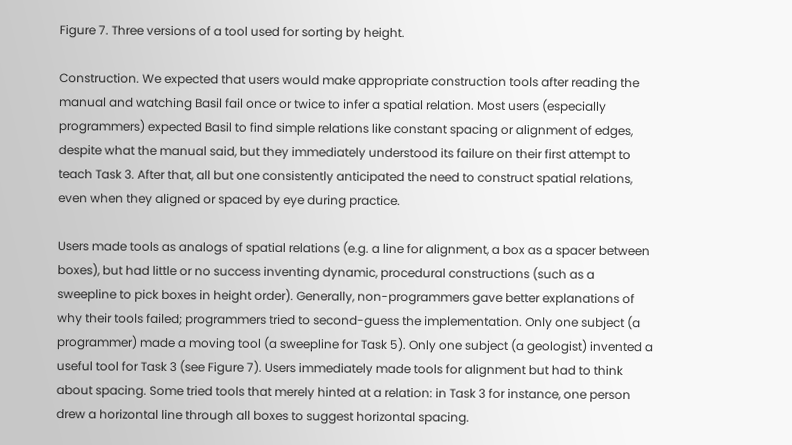Figure 7. Three versions of a tool used for sorting by height.

Construction. We expected that users would make appropriate construction tools after reading the manual and watching Basil fail once or twice to infer a spatial relation. Most users (especially programmers) expected Basil to find simple relations like constant spacing or alignment of edges, despite what the manual said, but they immediately understood its failure on their first attempt to teach Task 3. After that, all but one consistently anticipated the need to construct spatial relations, even when they aligned or spaced by eye during practice.

Users made tools as analogs of spatial relations (e.g. a line for alignment, a box as a spacer between boxes), but had little or no success inventing dynamic, procedural constructions (such as a sweepline to pick boxes in height order). Generally, non-programmers gave better explanations of why their tools failed; programmers tried to second-guess the implementation. Only one subject (a programmer) made a moving tool (a sweepline for Task 5). Only one subject (a geologist) invented a useful tool for Task 3 (see Figure 7). Users immediately made tools for alignment but had to think about spacing. Some tried tools that merely hinted at a relation: in Task 3 for instance, one person drew a horizontal line through all boxes to suggest horizontal spacing.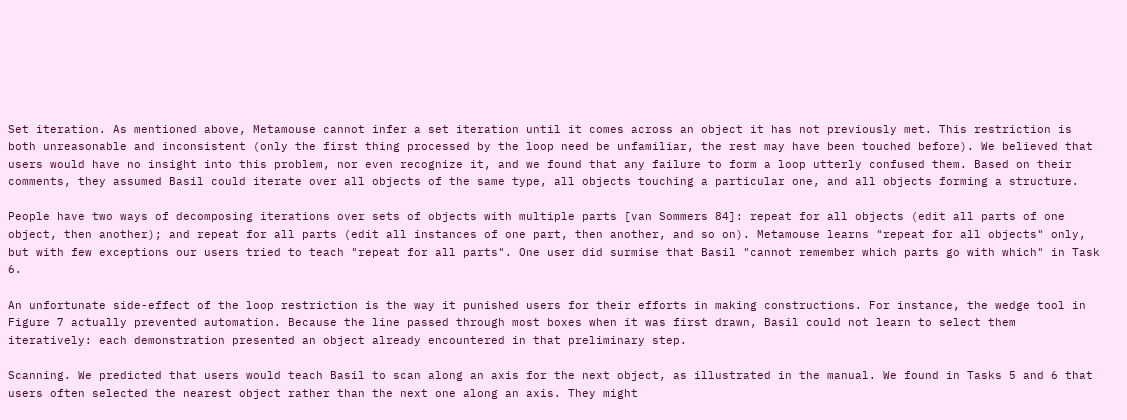Set iteration. As mentioned above, Metamouse cannot infer a set iteration until it comes across an object it has not previously met. This restriction is both unreasonable and inconsistent (only the first thing processed by the loop need be unfamiliar, the rest may have been touched before). We believed that users would have no insight into this problem, nor even recognize it, and we found that any failure to form a loop utterly confused them. Based on their comments, they assumed Basil could iterate over all objects of the same type, all objects touching a particular one, and all objects forming a structure.

People have two ways of decomposing iterations over sets of objects with multiple parts [van Sommers 84]: repeat for all objects (edit all parts of one object, then another); and repeat for all parts (edit all instances of one part, then another, and so on). Metamouse learns "repeat for all objects" only, but with few exceptions our users tried to teach "repeat for all parts". One user did surmise that Basil "cannot remember which parts go with which" in Task 6.

An unfortunate side-effect of the loop restriction is the way it punished users for their efforts in making constructions. For instance, the wedge tool in Figure 7 actually prevented automation. Because the line passed through most boxes when it was first drawn, Basil could not learn to select them iteratively: each demonstration presented an object already encountered in that preliminary step.

Scanning. We predicted that users would teach Basil to scan along an axis for the next object, as illustrated in the manual. We found in Tasks 5 and 6 that users often selected the nearest object rather than the next one along an axis. They might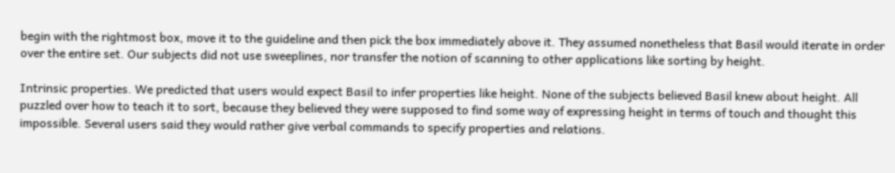begin with the rightmost box, move it to the guideline and then pick the box immediately above it. They assumed nonetheless that Basil would iterate in order over the entire set. Our subjects did not use sweeplines, nor transfer the notion of scanning to other applications like sorting by height.

Intrinsic properties. We predicted that users would expect Basil to infer properties like height. None of the subjects believed Basil knew about height. All puzzled over how to teach it to sort, because they believed they were supposed to find some way of expressing height in terms of touch and thought this impossible. Several users said they would rather give verbal commands to specify properties and relations.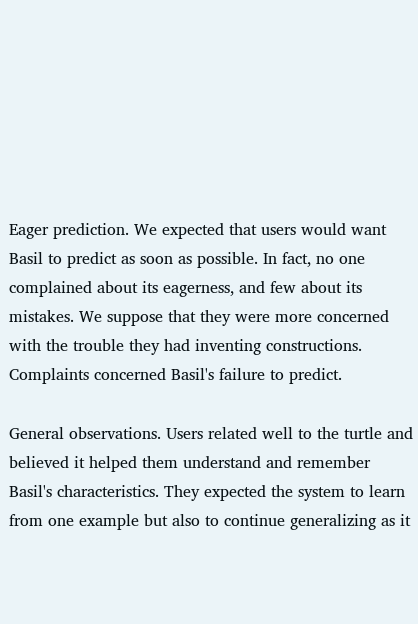Eager prediction. We expected that users would want Basil to predict as soon as possible. In fact, no one complained about its eagerness, and few about its mistakes. We suppose that they were more concerned with the trouble they had inventing constructions. Complaints concerned Basil's failure to predict.

General observations. Users related well to the turtle and believed it helped them understand and remember Basil's characteristics. They expected the system to learn from one example but also to continue generalizing as it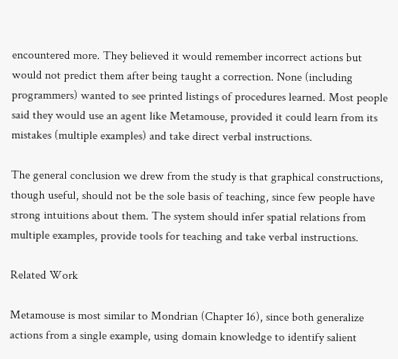encountered more. They believed it would remember incorrect actions but would not predict them after being taught a correction. None (including programmers) wanted to see printed listings of procedures learned. Most people said they would use an agent like Metamouse, provided it could learn from its mistakes (multiple examples) and take direct verbal instructions.

The general conclusion we drew from the study is that graphical constructions, though useful, should not be the sole basis of teaching, since few people have strong intuitions about them. The system should infer spatial relations from multiple examples, provide tools for teaching and take verbal instructions.

Related Work

Metamouse is most similar to Mondrian (Chapter 16), since both generalize actions from a single example, using domain knowledge to identify salient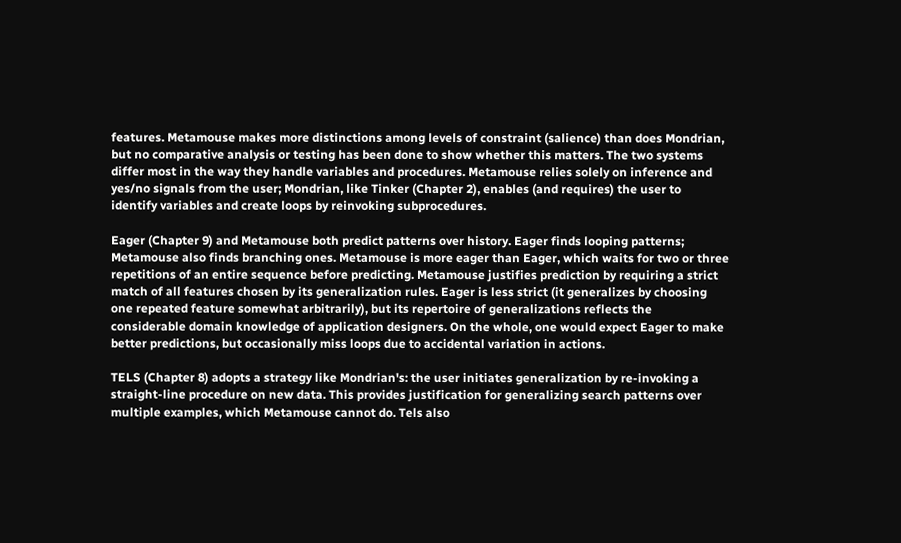features. Metamouse makes more distinctions among levels of constraint (salience) than does Mondrian, but no comparative analysis or testing has been done to show whether this matters. The two systems differ most in the way they handle variables and procedures. Metamouse relies solely on inference and yes/no signals from the user; Mondrian, like Tinker (Chapter 2), enables (and requires) the user to identify variables and create loops by reinvoking subprocedures.

Eager (Chapter 9) and Metamouse both predict patterns over history. Eager finds looping patterns; Metamouse also finds branching ones. Metamouse is more eager than Eager, which waits for two or three repetitions of an entire sequence before predicting. Metamouse justifies prediction by requiring a strict match of all features chosen by its generalization rules. Eager is less strict (it generalizes by choosing one repeated feature somewhat arbitrarily), but its repertoire of generalizations reflects the considerable domain knowledge of application designers. On the whole, one would expect Eager to make better predictions, but occasionally miss loops due to accidental variation in actions.

TELS (Chapter 8) adopts a strategy like Mondrian's: the user initiates generalization by re-invoking a straight-line procedure on new data. This provides justification for generalizing search patterns over multiple examples, which Metamouse cannot do. Tels also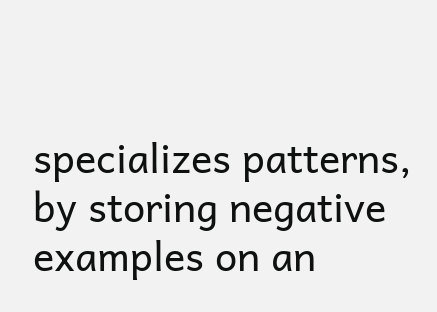specializes patterns, by storing negative examples on an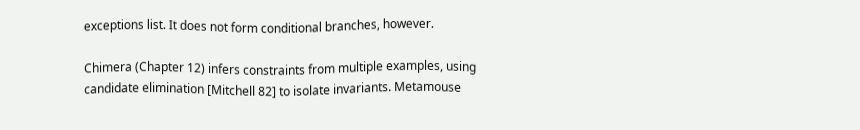exceptions list. It does not form conditional branches, however.

Chimera (Chapter 12) infers constraints from multiple examples, using candidate elimination [Mitchell 82] to isolate invariants. Metamouse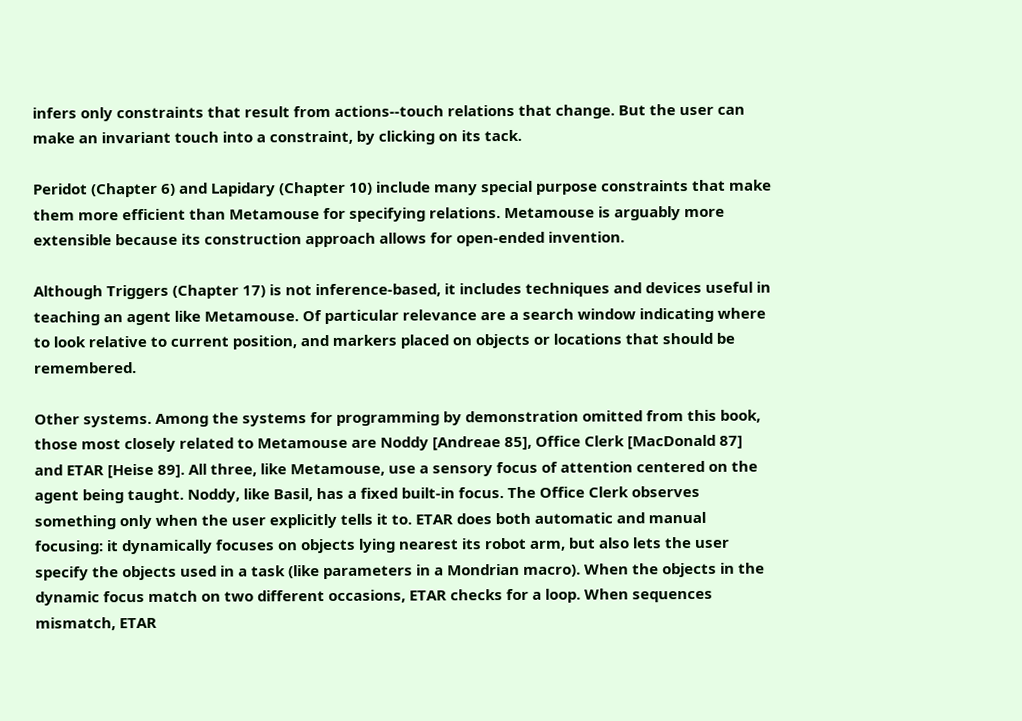infers only constraints that result from actions--touch relations that change. But the user can make an invariant touch into a constraint, by clicking on its tack.

Peridot (Chapter 6) and Lapidary (Chapter 10) include many special purpose constraints that make them more efficient than Metamouse for specifying relations. Metamouse is arguably more extensible because its construction approach allows for open-ended invention.

Although Triggers (Chapter 17) is not inference-based, it includes techniques and devices useful in teaching an agent like Metamouse. Of particular relevance are a search window indicating where to look relative to current position, and markers placed on objects or locations that should be remembered.

Other systems. Among the systems for programming by demonstration omitted from this book, those most closely related to Metamouse are Noddy [Andreae 85], Office Clerk [MacDonald 87] and ETAR [Heise 89]. All three, like Metamouse, use a sensory focus of attention centered on the agent being taught. Noddy, like Basil, has a fixed built-in focus. The Office Clerk observes something only when the user explicitly tells it to. ETAR does both automatic and manual focusing: it dynamically focuses on objects lying nearest its robot arm, but also lets the user specify the objects used in a task (like parameters in a Mondrian macro). When the objects in the dynamic focus match on two different occasions, ETAR checks for a loop. When sequences mismatch, ETAR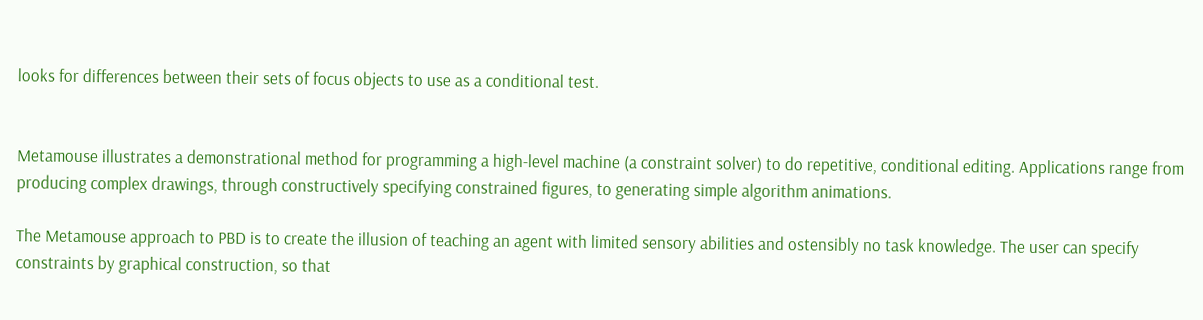looks for differences between their sets of focus objects to use as a conditional test.


Metamouse illustrates a demonstrational method for programming a high-level machine (a constraint solver) to do repetitive, conditional editing. Applications range from producing complex drawings, through constructively specifying constrained figures, to generating simple algorithm animations.

The Metamouse approach to PBD is to create the illusion of teaching an agent with limited sensory abilities and ostensibly no task knowledge. The user can specify constraints by graphical construction, so that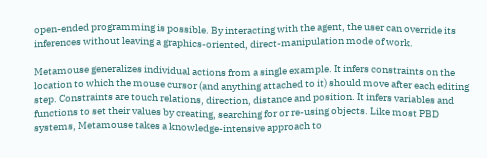open-ended programming is possible. By interacting with the agent, the user can override its inferences without leaving a graphics-oriented, direct-manipulation mode of work.

Metamouse generalizes individual actions from a single example. It infers constraints on the location to which the mouse cursor (and anything attached to it) should move after each editing step. Constraints are touch relations, direction, distance and position. It infers variables and functions to set their values by creating, searching for or re-using objects. Like most PBD systems, Metamouse takes a knowledge-intensive approach to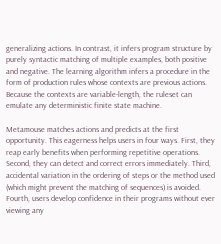generalizing actions. In contrast, it infers program structure by purely syntactic matching of multiple examples, both positive and negative. The learning algorithm infers a procedure in the form of production rules whose contexts are previous actions. Because the contexts are variable-length, the ruleset can emulate any deterministic finite state machine.

Metamouse matches actions and predicts at the first opportunity. This eagerness helps users in four ways. First, they reap early benefits when performing repetitive operations. Second, they can detect and correct errors immediately. Third, accidental variation in the ordering of steps or the method used (which might prevent the matching of sequences) is avoided. Fourth, users develop confidence in their programs without ever viewing any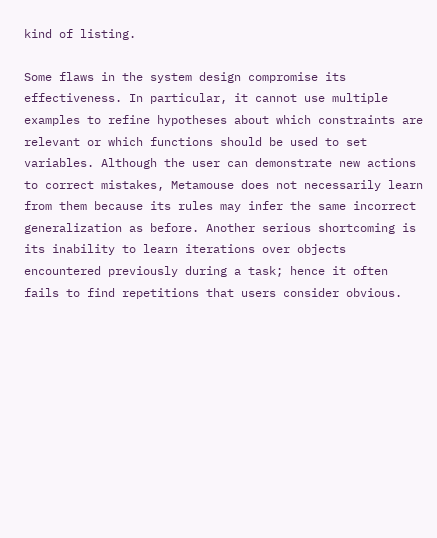kind of listing.

Some flaws in the system design compromise its effectiveness. In particular, it cannot use multiple examples to refine hypotheses about which constraints are relevant or which functions should be used to set variables. Although the user can demonstrate new actions to correct mistakes, Metamouse does not necessarily learn from them because its rules may infer the same incorrect generalization as before. Another serious shortcoming is its inability to learn iterations over objects encountered previously during a task; hence it often fails to find repetitions that users consider obvious.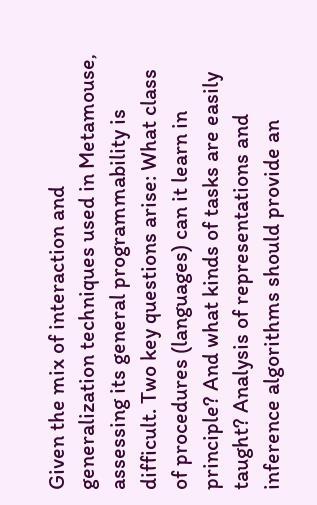Given the mix of interaction and generalization techniques used in Metamouse, assessing its general programmability is difficult. Two key questions arise: What class of procedures (languages) can it learn in principle? And what kinds of tasks are easily taught? Analysis of representations and inference algorithms should provide an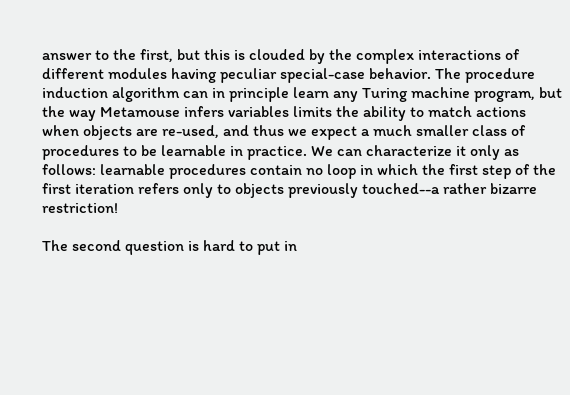answer to the first, but this is clouded by the complex interactions of different modules having peculiar special-case behavior. The procedure induction algorithm can in principle learn any Turing machine program, but the way Metamouse infers variables limits the ability to match actions when objects are re-used, and thus we expect a much smaller class of procedures to be learnable in practice. We can characterize it only as follows: learnable procedures contain no loop in which the first step of the first iteration refers only to objects previously touched--a rather bizarre restriction!

The second question is hard to put in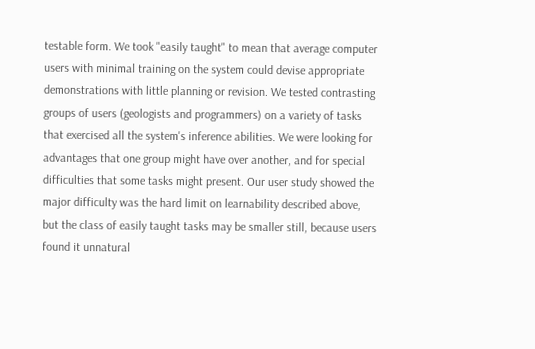testable form. We took "easily taught" to mean that average computer users with minimal training on the system could devise appropriate demonstrations with little planning or revision. We tested contrasting groups of users (geologists and programmers) on a variety of tasks that exercised all the system's inference abilities. We were looking for advantages that one group might have over another, and for special difficulties that some tasks might present. Our user study showed the major difficulty was the hard limit on learnability described above, but the class of easily taught tasks may be smaller still, because users found it unnatural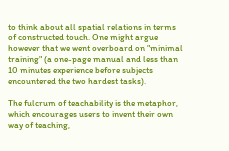to think about all spatial relations in terms of constructed touch. One might argue however that we went overboard on "minimal training" (a one-page manual and less than 10 minutes experience before subjects encountered the two hardest tasks).

The fulcrum of teachability is the metaphor, which encourages users to invent their own way of teaching,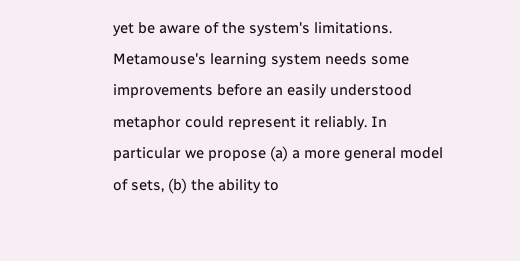yet be aware of the system's limitations. Metamouse's learning system needs some improvements before an easily understood metaphor could represent it reliably. In particular we propose (a) a more general model of sets, (b) the ability to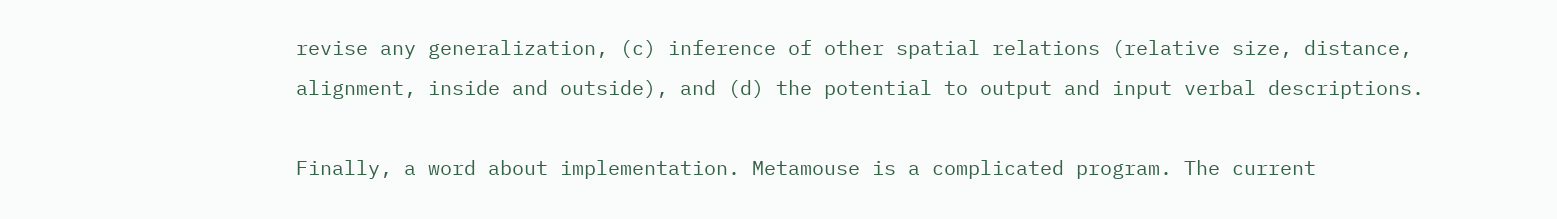revise any generalization, (c) inference of other spatial relations (relative size, distance, alignment, inside and outside), and (d) the potential to output and input verbal descriptions.

Finally, a word about implementation. Metamouse is a complicated program. The current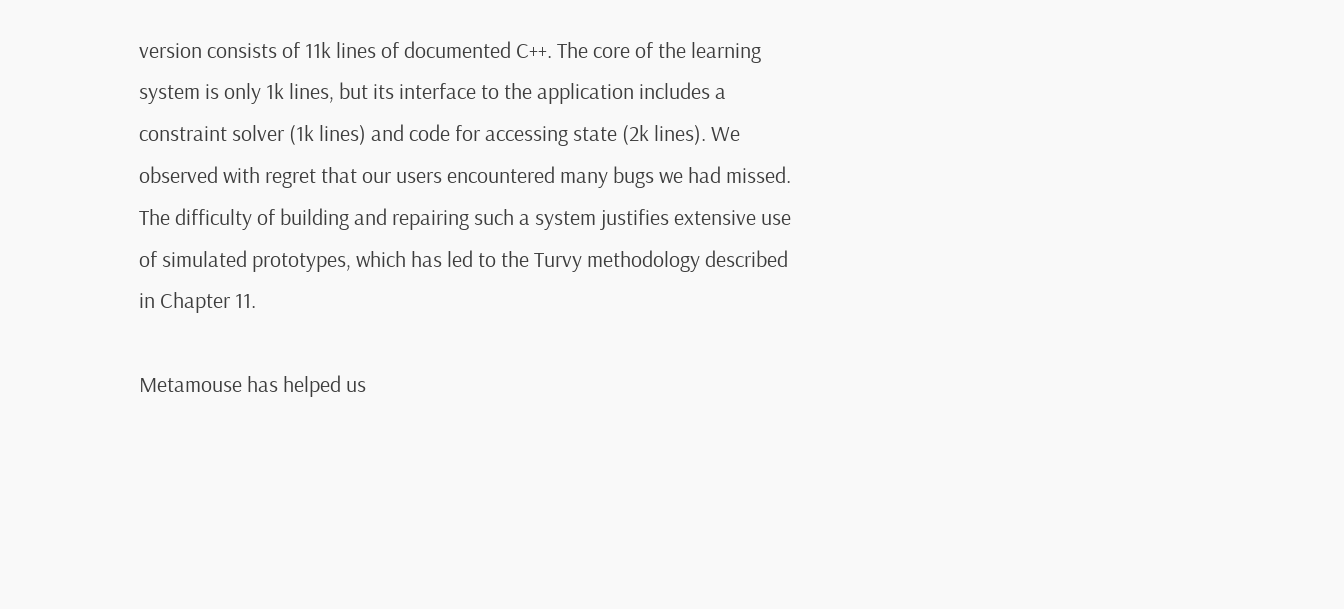version consists of 11k lines of documented C++. The core of the learning system is only 1k lines, but its interface to the application includes a constraint solver (1k lines) and code for accessing state (2k lines). We observed with regret that our users encountered many bugs we had missed. The difficulty of building and repairing such a system justifies extensive use of simulated prototypes, which has led to the Turvy methodology described in Chapter 11.

Metamouse has helped us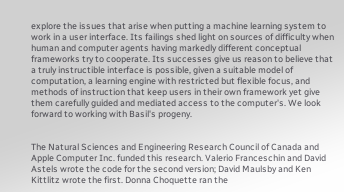explore the issues that arise when putting a machine learning system to work in a user interface. Its failings shed light on sources of difficulty when human and computer agents having markedly different conceptual frameworks try to cooperate. Its successes give us reason to believe that a truly instructible interface is possible, given a suitable model of computation, a learning engine with restricted but flexible focus, and methods of instruction that keep users in their own framework yet give them carefully guided and mediated access to the computer's. We look forward to working with Basil's progeny.


The Natural Sciences and Engineering Research Council of Canada and Apple Computer Inc. funded this research. Valerio Franceschin and David Astels wrote the code for the second version; David Maulsby and Ken Kittlitz wrote the first. Donna Choquette ran the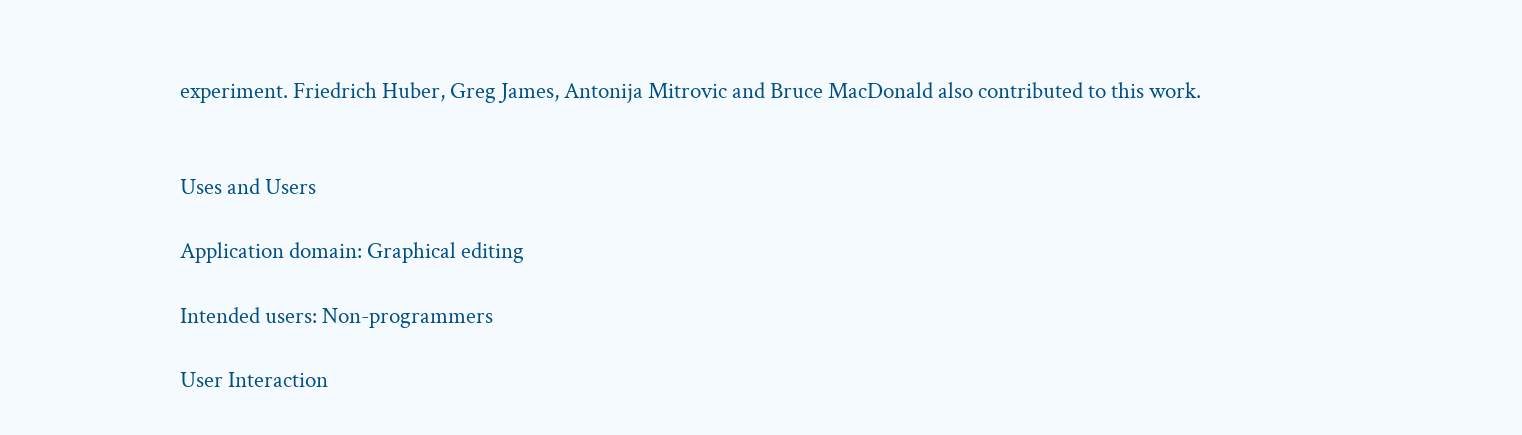experiment. Friedrich Huber, Greg James, Antonija Mitrovic and Bruce MacDonald also contributed to this work.


Uses and Users

Application domain: Graphical editing

Intended users: Non-programmers

User Interaction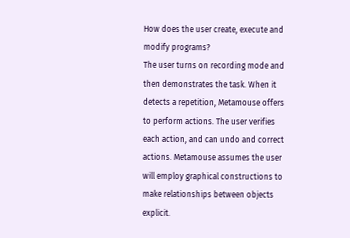How does the user create, execute and modify programs?
The user turns on recording mode and then demonstrates the task. When it detects a repetition, Metamouse offers to perform actions. The user verifies each action, and can undo and correct actions. Metamouse assumes the user will employ graphical constructions to make relationships between objects explicit.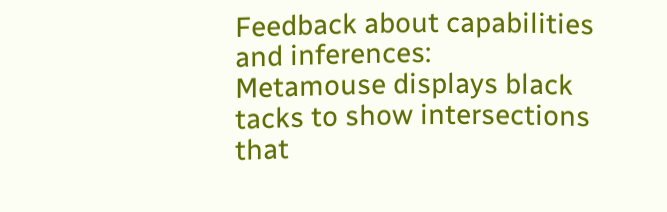Feedback about capabilities and inferences:
Metamouse displays black tacks to show intersections that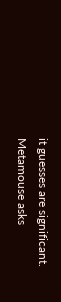it guesses are significant. Metamouse asks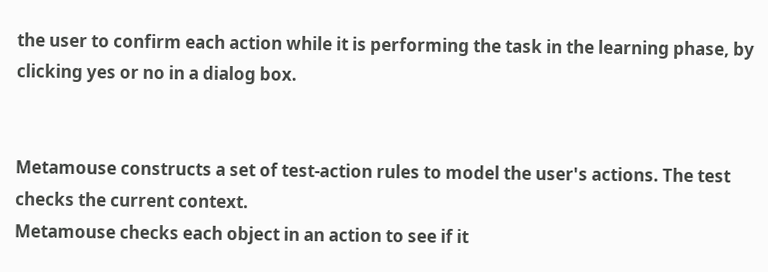the user to confirm each action while it is performing the task in the learning phase, by clicking yes or no in a dialog box.


Metamouse constructs a set of test-action rules to model the user's actions. The test checks the current context.
Metamouse checks each object in an action to see if it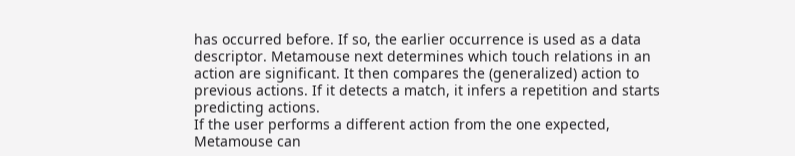has occurred before. If so, the earlier occurrence is used as a data descriptor. Metamouse next determines which touch relations in an action are significant. It then compares the (generalized) action to previous actions. If it detects a match, it infers a repetition and starts predicting actions.
If the user performs a different action from the one expected, Metamouse can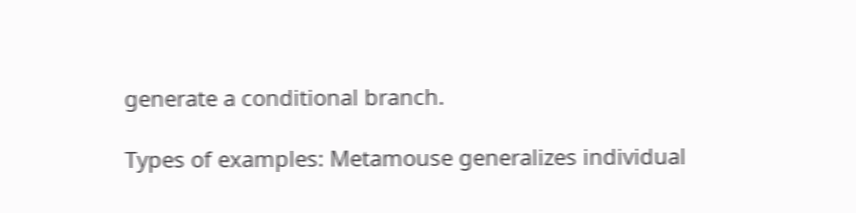generate a conditional branch.

Types of examples: Metamouse generalizes individual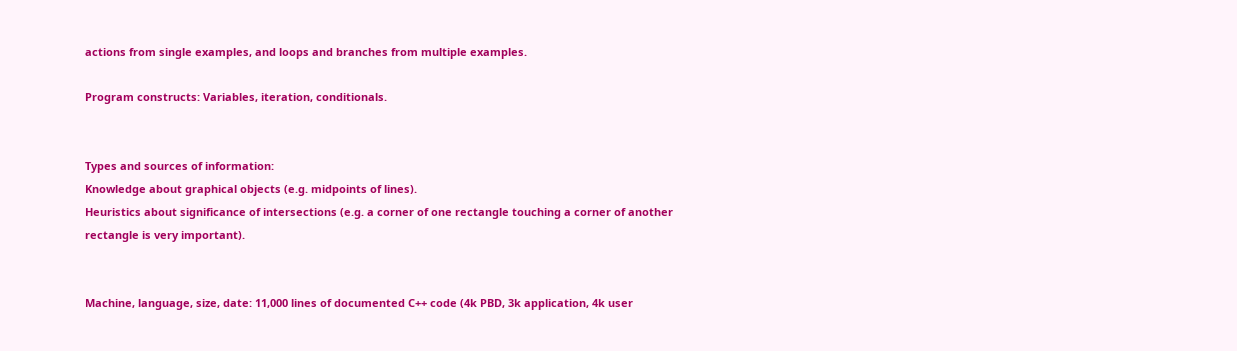actions from single examples, and loops and branches from multiple examples.

Program constructs: Variables, iteration, conditionals.


Types and sources of information:
Knowledge about graphical objects (e.g. midpoints of lines).
Heuristics about significance of intersections (e.g. a corner of one rectangle touching a corner of another rectangle is very important).


Machine, language, size, date: 11,000 lines of documented C++ code (4k PBD, 3k application, 4k user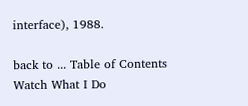interface), 1988.

back to ... Table of Contents Watch What I Do